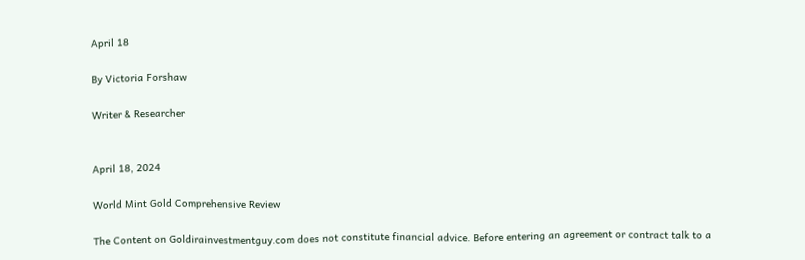April 18

By Victoria Forshaw

Writer & Researcher


April 18, 2024

World Mint Gold Comprehensive Review

The Content on Goldirainvestmentguy.com does not constitute financial advice. Before entering an agreement or contract talk to a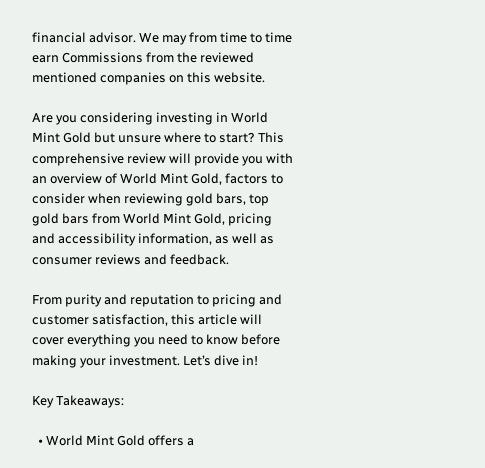financial advisor. We may from time to time earn Commissions from the reviewed mentioned companies on this website.

Are you considering investing in World Mint Gold but unsure where to start? This comprehensive review will provide you with an overview of World Mint Gold, factors to consider when reviewing gold bars, top gold bars from World Mint Gold, pricing and accessibility information, as well as consumer reviews and feedback.

From purity and reputation to pricing and customer satisfaction, this article will cover everything you need to know before making your investment. Let’s dive in!

Key Takeaways:

  • World Mint Gold offers a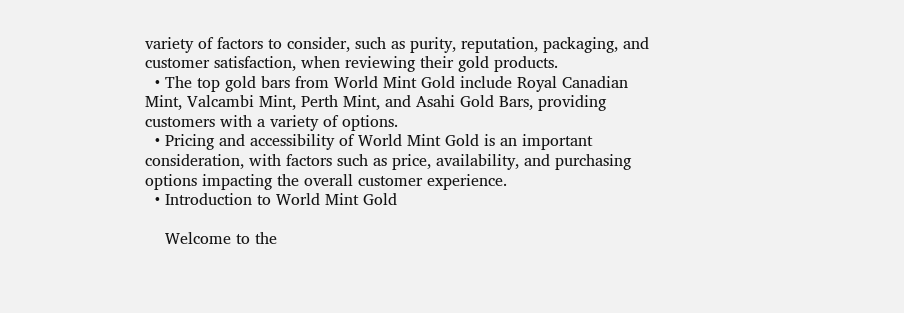variety of factors to consider, such as purity, reputation, packaging, and customer satisfaction, when reviewing their gold products.
  • The top gold bars from World Mint Gold include Royal Canadian Mint, Valcambi Mint, Perth Mint, and Asahi Gold Bars, providing customers with a variety of options.
  • Pricing and accessibility of World Mint Gold is an important consideration, with factors such as price, availability, and purchasing options impacting the overall customer experience.
  • Introduction to World Mint Gold

    Welcome to the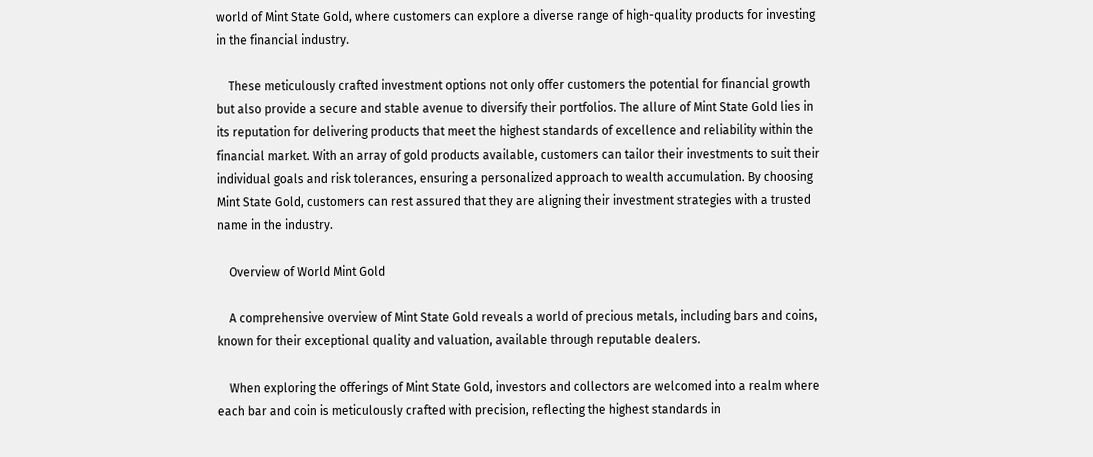world of Mint State Gold, where customers can explore a diverse range of high-quality products for investing in the financial industry.

    These meticulously crafted investment options not only offer customers the potential for financial growth but also provide a secure and stable avenue to diversify their portfolios. The allure of Mint State Gold lies in its reputation for delivering products that meet the highest standards of excellence and reliability within the financial market. With an array of gold products available, customers can tailor their investments to suit their individual goals and risk tolerances, ensuring a personalized approach to wealth accumulation. By choosing Mint State Gold, customers can rest assured that they are aligning their investment strategies with a trusted name in the industry.

    Overview of World Mint Gold

    A comprehensive overview of Mint State Gold reveals a world of precious metals, including bars and coins, known for their exceptional quality and valuation, available through reputable dealers.

    When exploring the offerings of Mint State Gold, investors and collectors are welcomed into a realm where each bar and coin is meticulously crafted with precision, reflecting the highest standards in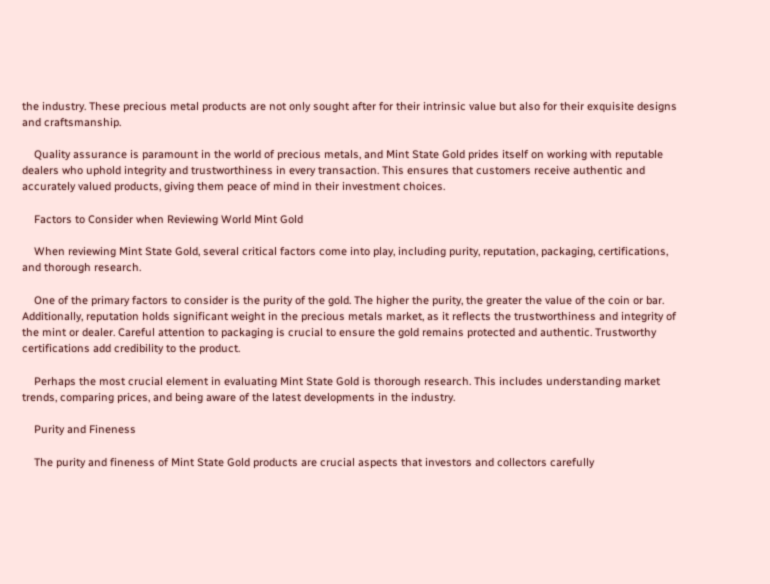the industry. These precious metal products are not only sought after for their intrinsic value but also for their exquisite designs and craftsmanship.

    Quality assurance is paramount in the world of precious metals, and Mint State Gold prides itself on working with reputable dealers who uphold integrity and trustworthiness in every transaction. This ensures that customers receive authentic and accurately valued products, giving them peace of mind in their investment choices.

    Factors to Consider when Reviewing World Mint Gold

    When reviewing Mint State Gold, several critical factors come into play, including purity, reputation, packaging, certifications, and thorough research.

    One of the primary factors to consider is the purity of the gold. The higher the purity, the greater the value of the coin or bar. Additionally, reputation holds significant weight in the precious metals market, as it reflects the trustworthiness and integrity of the mint or dealer. Careful attention to packaging is crucial to ensure the gold remains protected and authentic. Trustworthy certifications add credibility to the product.

    Perhaps the most crucial element in evaluating Mint State Gold is thorough research. This includes understanding market trends, comparing prices, and being aware of the latest developments in the industry.

    Purity and Fineness

    The purity and fineness of Mint State Gold products are crucial aspects that investors and collectors carefully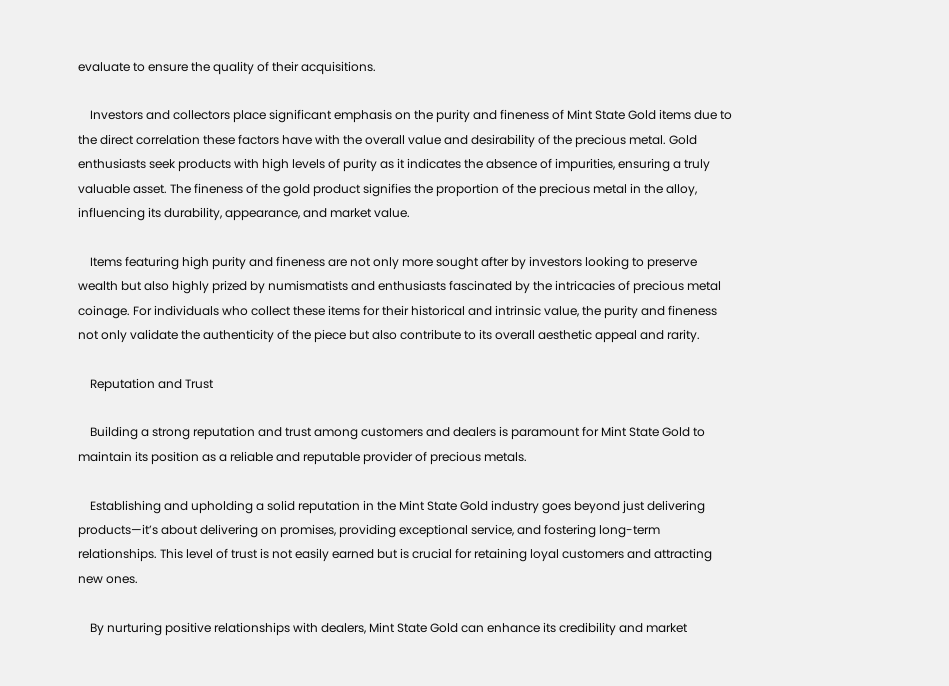evaluate to ensure the quality of their acquisitions.

    Investors and collectors place significant emphasis on the purity and fineness of Mint State Gold items due to the direct correlation these factors have with the overall value and desirability of the precious metal. Gold enthusiasts seek products with high levels of purity as it indicates the absence of impurities, ensuring a truly valuable asset. The fineness of the gold product signifies the proportion of the precious metal in the alloy, influencing its durability, appearance, and market value.

    Items featuring high purity and fineness are not only more sought after by investors looking to preserve wealth but also highly prized by numismatists and enthusiasts fascinated by the intricacies of precious metal coinage. For individuals who collect these items for their historical and intrinsic value, the purity and fineness not only validate the authenticity of the piece but also contribute to its overall aesthetic appeal and rarity.

    Reputation and Trust

    Building a strong reputation and trust among customers and dealers is paramount for Mint State Gold to maintain its position as a reliable and reputable provider of precious metals.

    Establishing and upholding a solid reputation in the Mint State Gold industry goes beyond just delivering products—it’s about delivering on promises, providing exceptional service, and fostering long-term relationships. This level of trust is not easily earned but is crucial for retaining loyal customers and attracting new ones.

    By nurturing positive relationships with dealers, Mint State Gold can enhance its credibility and market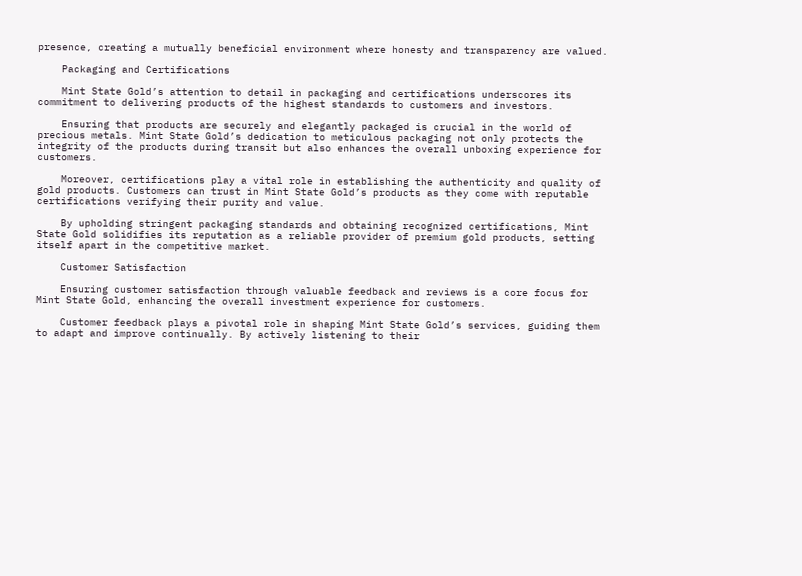presence, creating a mutually beneficial environment where honesty and transparency are valued.

    Packaging and Certifications

    Mint State Gold’s attention to detail in packaging and certifications underscores its commitment to delivering products of the highest standards to customers and investors.

    Ensuring that products are securely and elegantly packaged is crucial in the world of precious metals. Mint State Gold’s dedication to meticulous packaging not only protects the integrity of the products during transit but also enhances the overall unboxing experience for customers.

    Moreover, certifications play a vital role in establishing the authenticity and quality of gold products. Customers can trust in Mint State Gold’s products as they come with reputable certifications verifying their purity and value.

    By upholding stringent packaging standards and obtaining recognized certifications, Mint State Gold solidifies its reputation as a reliable provider of premium gold products, setting itself apart in the competitive market.

    Customer Satisfaction

    Ensuring customer satisfaction through valuable feedback and reviews is a core focus for Mint State Gold, enhancing the overall investment experience for customers.

    Customer feedback plays a pivotal role in shaping Mint State Gold’s services, guiding them to adapt and improve continually. By actively listening to their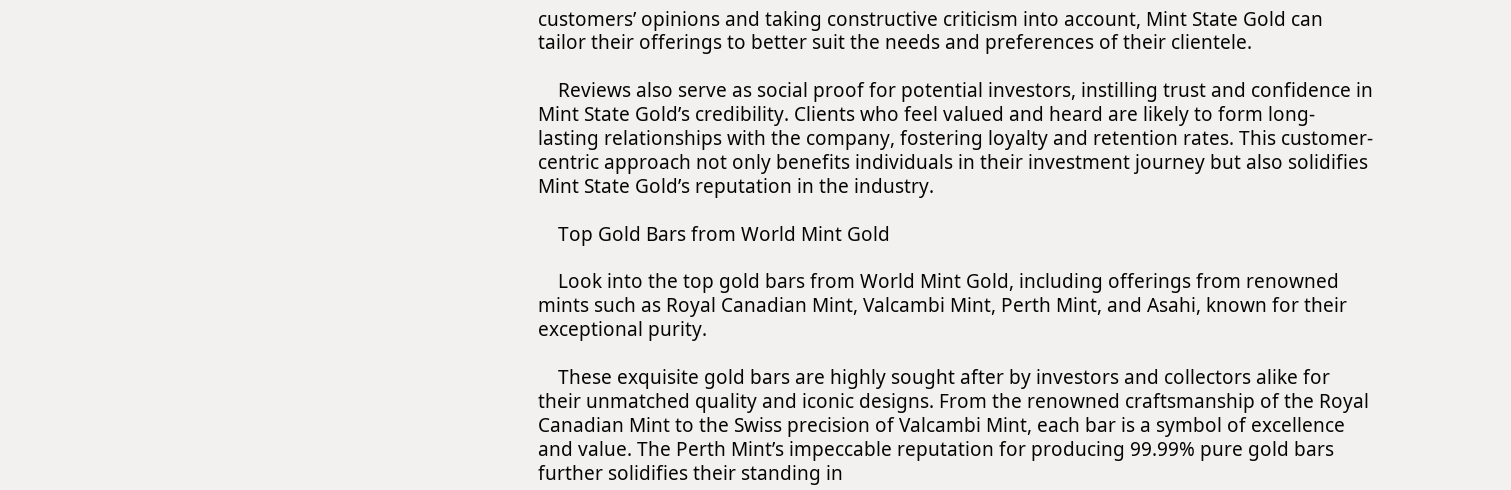customers’ opinions and taking constructive criticism into account, Mint State Gold can tailor their offerings to better suit the needs and preferences of their clientele.

    Reviews also serve as social proof for potential investors, instilling trust and confidence in Mint State Gold’s credibility. Clients who feel valued and heard are likely to form long-lasting relationships with the company, fostering loyalty and retention rates. This customer-centric approach not only benefits individuals in their investment journey but also solidifies Mint State Gold’s reputation in the industry.

    Top Gold Bars from World Mint Gold

    Look into the top gold bars from World Mint Gold, including offerings from renowned mints such as Royal Canadian Mint, Valcambi Mint, Perth Mint, and Asahi, known for their exceptional purity.

    These exquisite gold bars are highly sought after by investors and collectors alike for their unmatched quality and iconic designs. From the renowned craftsmanship of the Royal Canadian Mint to the Swiss precision of Valcambi Mint, each bar is a symbol of excellence and value. The Perth Mint’s impeccable reputation for producing 99.99% pure gold bars further solidifies their standing in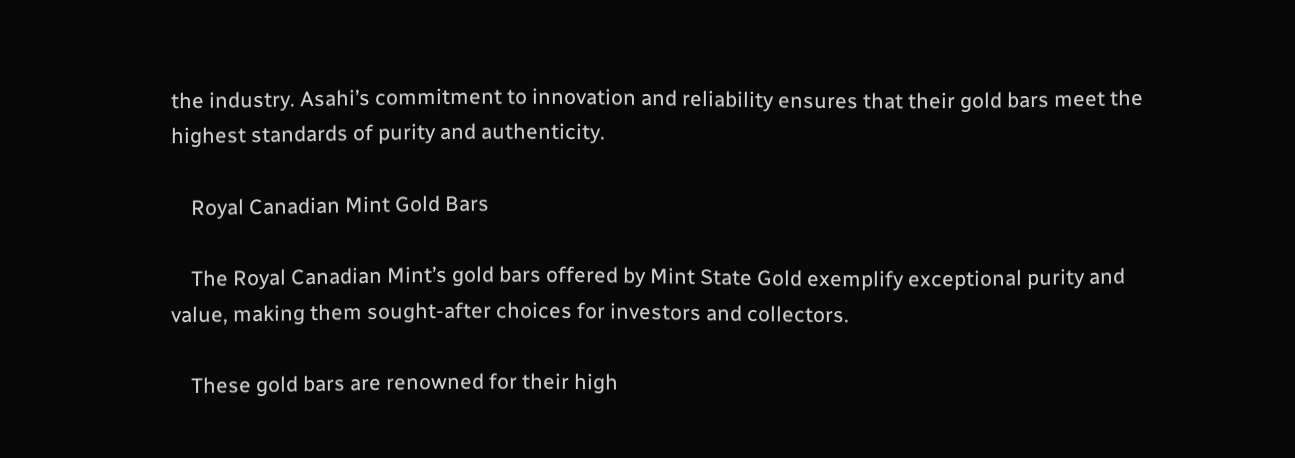the industry. Asahi’s commitment to innovation and reliability ensures that their gold bars meet the highest standards of purity and authenticity.

    Royal Canadian Mint Gold Bars

    The Royal Canadian Mint’s gold bars offered by Mint State Gold exemplify exceptional purity and value, making them sought-after choices for investors and collectors.

    These gold bars are renowned for their high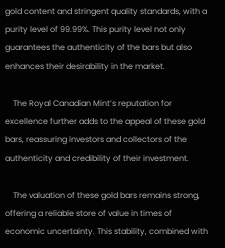gold content and stringent quality standards, with a purity level of 99.99%. This purity level not only guarantees the authenticity of the bars but also enhances their desirability in the market.

    The Royal Canadian Mint’s reputation for excellence further adds to the appeal of these gold bars, reassuring investors and collectors of the authenticity and credibility of their investment.

    The valuation of these gold bars remains strong, offering a reliable store of value in times of economic uncertainty. This stability, combined with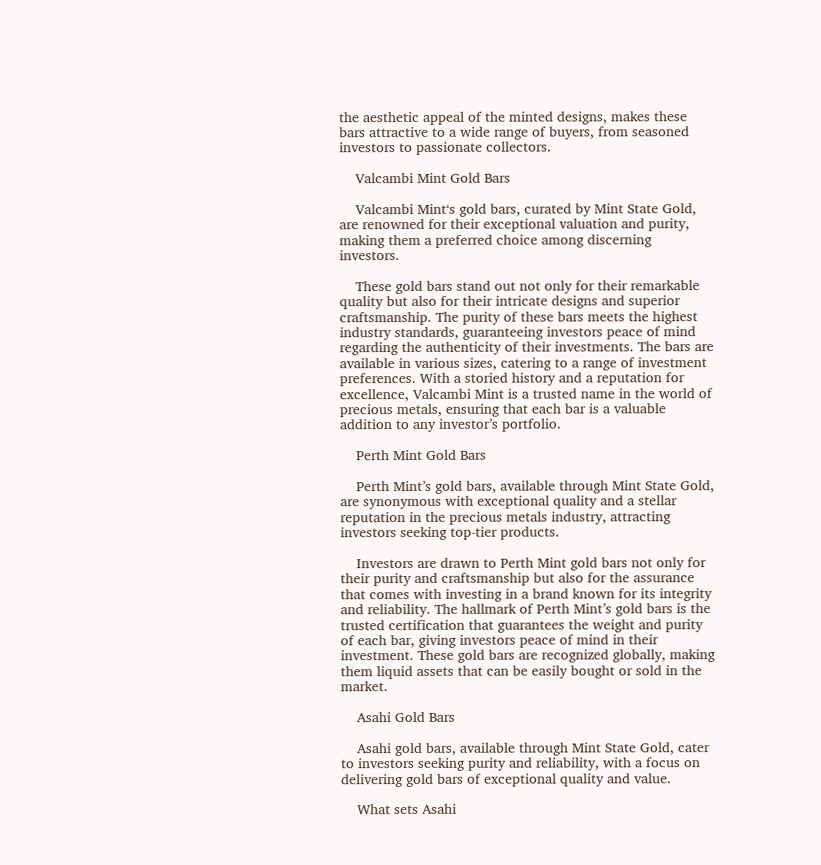the aesthetic appeal of the minted designs, makes these bars attractive to a wide range of buyers, from seasoned investors to passionate collectors.

    Valcambi Mint Gold Bars

    Valcambi Mint‘s gold bars, curated by Mint State Gold, are renowned for their exceptional valuation and purity, making them a preferred choice among discerning investors.

    These gold bars stand out not only for their remarkable quality but also for their intricate designs and superior craftsmanship. The purity of these bars meets the highest industry standards, guaranteeing investors peace of mind regarding the authenticity of their investments. The bars are available in various sizes, catering to a range of investment preferences. With a storied history and a reputation for excellence, Valcambi Mint is a trusted name in the world of precious metals, ensuring that each bar is a valuable addition to any investor’s portfolio.

    Perth Mint Gold Bars

    Perth Mint’s gold bars, available through Mint State Gold, are synonymous with exceptional quality and a stellar reputation in the precious metals industry, attracting investors seeking top-tier products.

    Investors are drawn to Perth Mint gold bars not only for their purity and craftsmanship but also for the assurance that comes with investing in a brand known for its integrity and reliability. The hallmark of Perth Mint’s gold bars is the trusted certification that guarantees the weight and purity of each bar, giving investors peace of mind in their investment. These gold bars are recognized globally, making them liquid assets that can be easily bought or sold in the market.

    Asahi Gold Bars

    Asahi gold bars, available through Mint State Gold, cater to investors seeking purity and reliability, with a focus on delivering gold bars of exceptional quality and value.

    What sets Asahi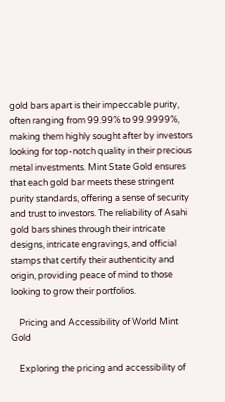gold bars apart is their impeccable purity, often ranging from 99.99% to 99.9999%, making them highly sought after by investors looking for top-notch quality in their precious metal investments. Mint State Gold ensures that each gold bar meets these stringent purity standards, offering a sense of security and trust to investors. The reliability of Asahi gold bars shines through their intricate designs, intricate engravings, and official stamps that certify their authenticity and origin, providing peace of mind to those looking to grow their portfolios.

    Pricing and Accessibility of World Mint Gold

    Exploring the pricing and accessibility of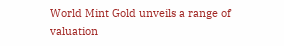World Mint Gold unveils a range of valuation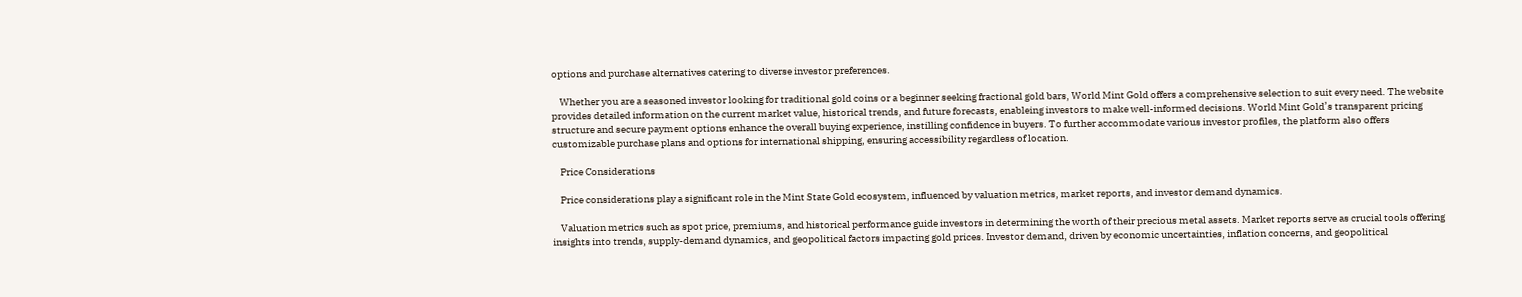options and purchase alternatives catering to diverse investor preferences.

    Whether you are a seasoned investor looking for traditional gold coins or a beginner seeking fractional gold bars, World Mint Gold offers a comprehensive selection to suit every need. The website provides detailed information on the current market value, historical trends, and future forecasts, enableing investors to make well-informed decisions. World Mint Gold’s transparent pricing structure and secure payment options enhance the overall buying experience, instilling confidence in buyers. To further accommodate various investor profiles, the platform also offers customizable purchase plans and options for international shipping, ensuring accessibility regardless of location.

    Price Considerations

    Price considerations play a significant role in the Mint State Gold ecosystem, influenced by valuation metrics, market reports, and investor demand dynamics.

    Valuation metrics such as spot price, premiums, and historical performance guide investors in determining the worth of their precious metal assets. Market reports serve as crucial tools offering insights into trends, supply-demand dynamics, and geopolitical factors impacting gold prices. Investor demand, driven by economic uncertainties, inflation concerns, and geopolitical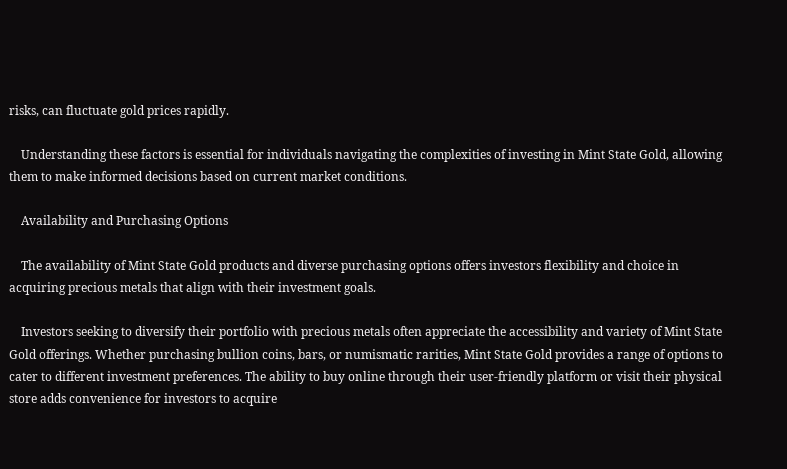risks, can fluctuate gold prices rapidly.

    Understanding these factors is essential for individuals navigating the complexities of investing in Mint State Gold, allowing them to make informed decisions based on current market conditions.

    Availability and Purchasing Options

    The availability of Mint State Gold products and diverse purchasing options offers investors flexibility and choice in acquiring precious metals that align with their investment goals.

    Investors seeking to diversify their portfolio with precious metals often appreciate the accessibility and variety of Mint State Gold offerings. Whether purchasing bullion coins, bars, or numismatic rarities, Mint State Gold provides a range of options to cater to different investment preferences. The ability to buy online through their user-friendly platform or visit their physical store adds convenience for investors to acquire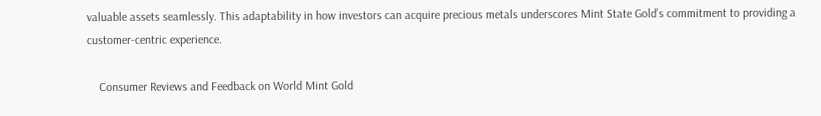valuable assets seamlessly. This adaptability in how investors can acquire precious metals underscores Mint State Gold’s commitment to providing a customer-centric experience.

    Consumer Reviews and Feedback on World Mint Gold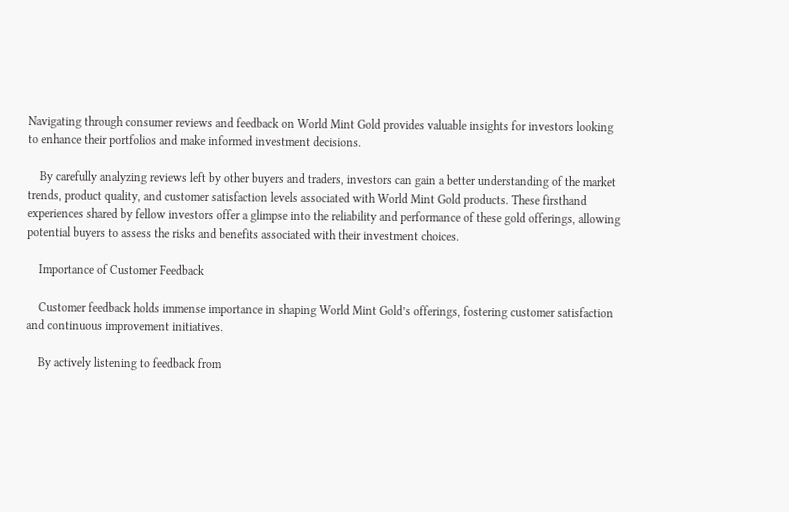Navigating through consumer reviews and feedback on World Mint Gold provides valuable insights for investors looking to enhance their portfolios and make informed investment decisions.

    By carefully analyzing reviews left by other buyers and traders, investors can gain a better understanding of the market trends, product quality, and customer satisfaction levels associated with World Mint Gold products. These firsthand experiences shared by fellow investors offer a glimpse into the reliability and performance of these gold offerings, allowing potential buyers to assess the risks and benefits associated with their investment choices.

    Importance of Customer Feedback

    Customer feedback holds immense importance in shaping World Mint Gold’s offerings, fostering customer satisfaction and continuous improvement initiatives.

    By actively listening to feedback from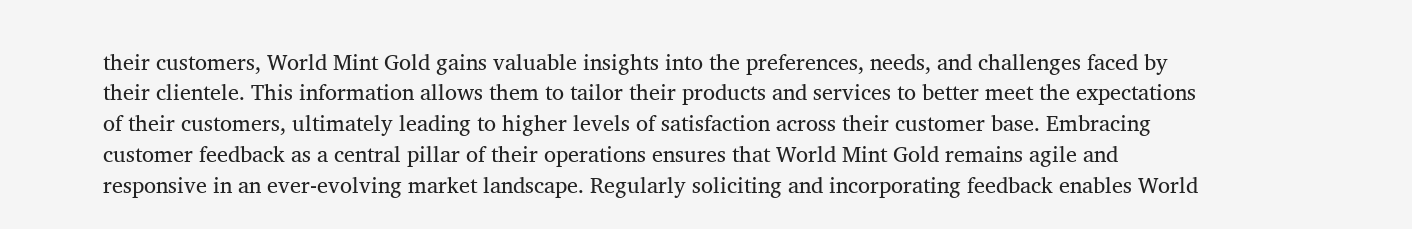their customers, World Mint Gold gains valuable insights into the preferences, needs, and challenges faced by their clientele. This information allows them to tailor their products and services to better meet the expectations of their customers, ultimately leading to higher levels of satisfaction across their customer base. Embracing customer feedback as a central pillar of their operations ensures that World Mint Gold remains agile and responsive in an ever-evolving market landscape. Regularly soliciting and incorporating feedback enables World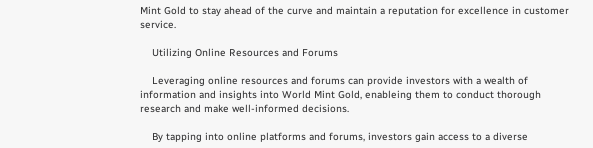Mint Gold to stay ahead of the curve and maintain a reputation for excellence in customer service.

    Utilizing Online Resources and Forums

    Leveraging online resources and forums can provide investors with a wealth of information and insights into World Mint Gold, enableing them to conduct thorough research and make well-informed decisions.

    By tapping into online platforms and forums, investors gain access to a diverse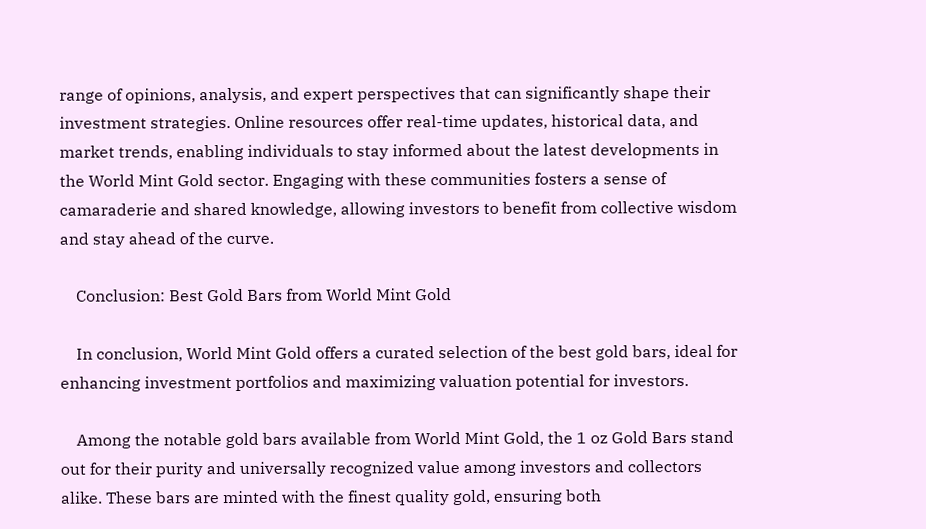range of opinions, analysis, and expert perspectives that can significantly shape their investment strategies. Online resources offer real-time updates, historical data, and market trends, enabling individuals to stay informed about the latest developments in the World Mint Gold sector. Engaging with these communities fosters a sense of camaraderie and shared knowledge, allowing investors to benefit from collective wisdom and stay ahead of the curve.

    Conclusion: Best Gold Bars from World Mint Gold

    In conclusion, World Mint Gold offers a curated selection of the best gold bars, ideal for enhancing investment portfolios and maximizing valuation potential for investors.

    Among the notable gold bars available from World Mint Gold, the 1 oz Gold Bars stand out for their purity and universally recognized value among investors and collectors alike. These bars are minted with the finest quality gold, ensuring both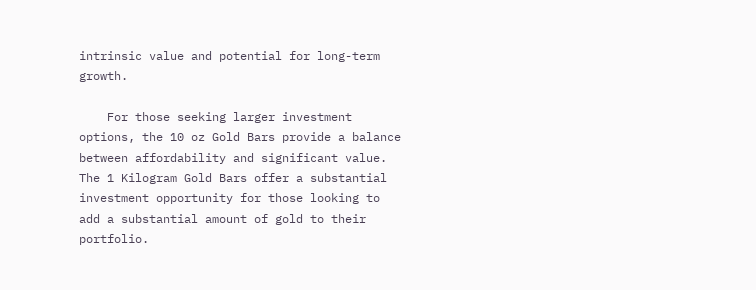intrinsic value and potential for long-term growth.

    For those seeking larger investment options, the 10 oz Gold Bars provide a balance between affordability and significant value. The 1 Kilogram Gold Bars offer a substantial investment opportunity for those looking to add a substantial amount of gold to their portfolio.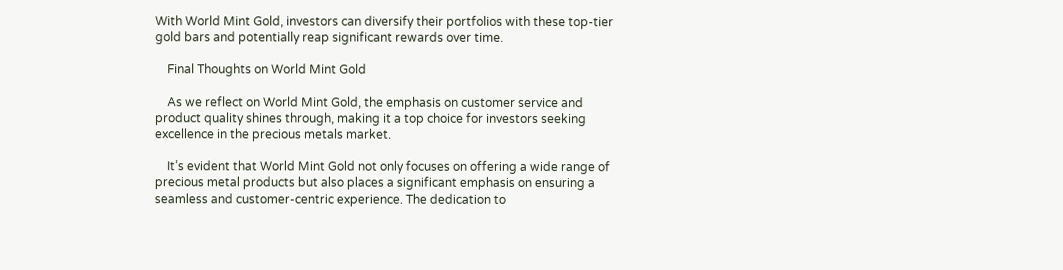With World Mint Gold, investors can diversify their portfolios with these top-tier gold bars and potentially reap significant rewards over time.

    Final Thoughts on World Mint Gold

    As we reflect on World Mint Gold, the emphasis on customer service and product quality shines through, making it a top choice for investors seeking excellence in the precious metals market.

    It’s evident that World Mint Gold not only focuses on offering a wide range of precious metal products but also places a significant emphasis on ensuring a seamless and customer-centric experience. The dedication to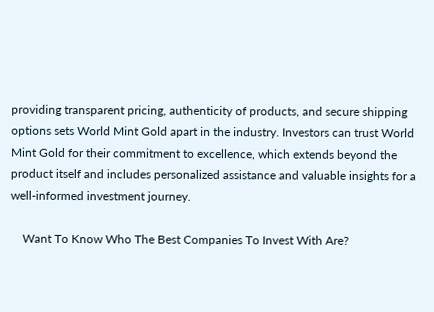providing transparent pricing, authenticity of products, and secure shipping options sets World Mint Gold apart in the industry. Investors can trust World Mint Gold for their commitment to excellence, which extends beyond the product itself and includes personalized assistance and valuable insights for a well-informed investment journey.

    Want To Know Who The Best Companies To Invest With Are?